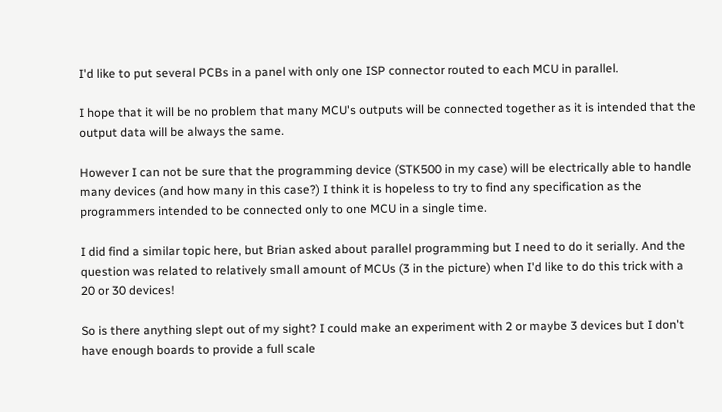I'd like to put several PCBs in a panel with only one ISP connector routed to each MCU in parallel.

I hope that it will be no problem that many MCU's outputs will be connected together as it is intended that the output data will be always the same.

However I can not be sure that the programming device (STK500 in my case) will be electrically able to handle many devices (and how many in this case?) I think it is hopeless to try to find any specification as the programmers intended to be connected only to one MCU in a single time.

I did find a similar topic here, but Brian asked about parallel programming but I need to do it serially. And the question was related to relatively small amount of MCUs (3 in the picture) when I'd like to do this trick with a 20 or 30 devices!

So is there anything slept out of my sight? I could make an experiment with 2 or maybe 3 devices but I don't have enough boards to provide a full scale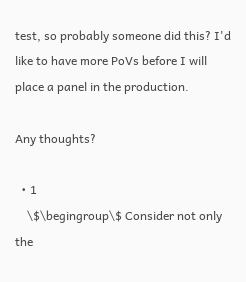test, so probably someone did this? I'd like to have more PoVs before I will place a panel in the production.

Any thoughts?

  • 1
    \$\begingroup\$ Consider not only the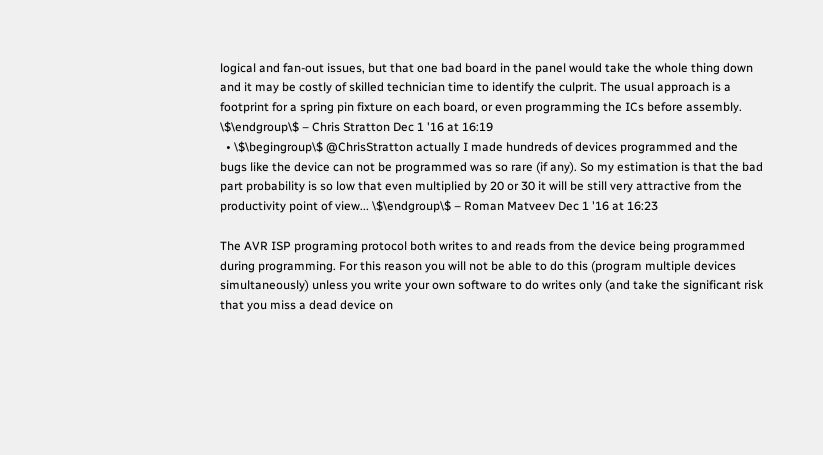logical and fan-out issues, but that one bad board in the panel would take the whole thing down and it may be costly of skilled technician time to identify the culprit. The usual approach is a footprint for a spring pin fixture on each board, or even programming the ICs before assembly. \$\endgroup\$ – Chris Stratton Dec 1 '16 at 16:19
  • \$\begingroup\$ @ChrisStratton actually I made hundreds of devices programmed and the bugs like the device can not be programmed was so rare (if any). So my estimation is that the bad part probability is so low that even multiplied by 20 or 30 it will be still very attractive from the productivity point of view... \$\endgroup\$ – Roman Matveev Dec 1 '16 at 16:23

The AVR ISP programing protocol both writes to and reads from the device being programmed during programming. For this reason you will not be able to do this (program multiple devices simultaneously) unless you write your own software to do writes only (and take the significant risk that you miss a dead device on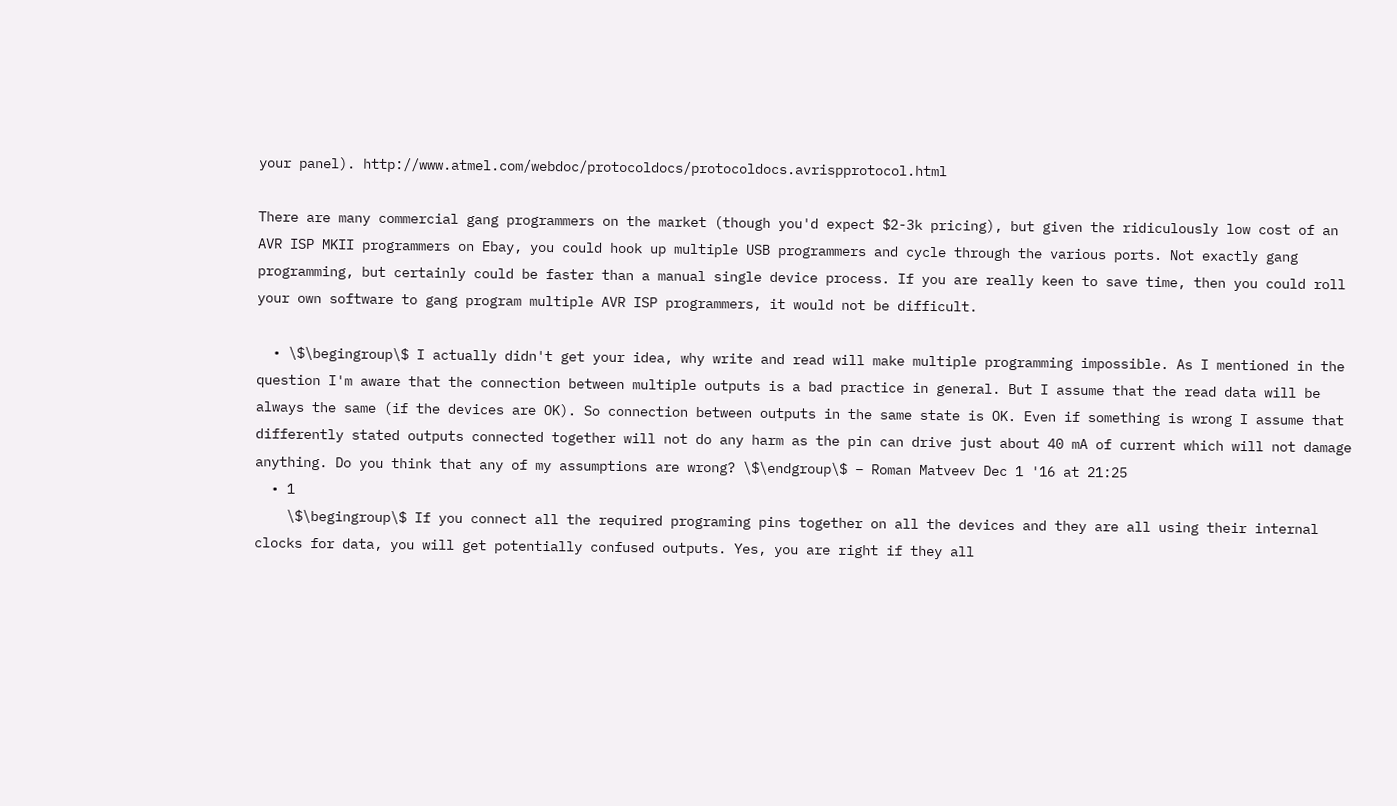your panel). http://www.atmel.com/webdoc/protocoldocs/protocoldocs.avrispprotocol.html

There are many commercial gang programmers on the market (though you'd expect $2-3k pricing), but given the ridiculously low cost of an AVR ISP MKII programmers on Ebay, you could hook up multiple USB programmers and cycle through the various ports. Not exactly gang programming, but certainly could be faster than a manual single device process. If you are really keen to save time, then you could roll your own software to gang program multiple AVR ISP programmers, it would not be difficult.

  • \$\begingroup\$ I actually didn't get your idea, why write and read will make multiple programming impossible. As I mentioned in the question I'm aware that the connection between multiple outputs is a bad practice in general. But I assume that the read data will be always the same (if the devices are OK). So connection between outputs in the same state is OK. Even if something is wrong I assume that differently stated outputs connected together will not do any harm as the pin can drive just about 40 mA of current which will not damage anything. Do you think that any of my assumptions are wrong? \$\endgroup\$ – Roman Matveev Dec 1 '16 at 21:25
  • 1
    \$\begingroup\$ If you connect all the required programing pins together on all the devices and they are all using their internal clocks for data, you will get potentially confused outputs. Yes, you are right if they all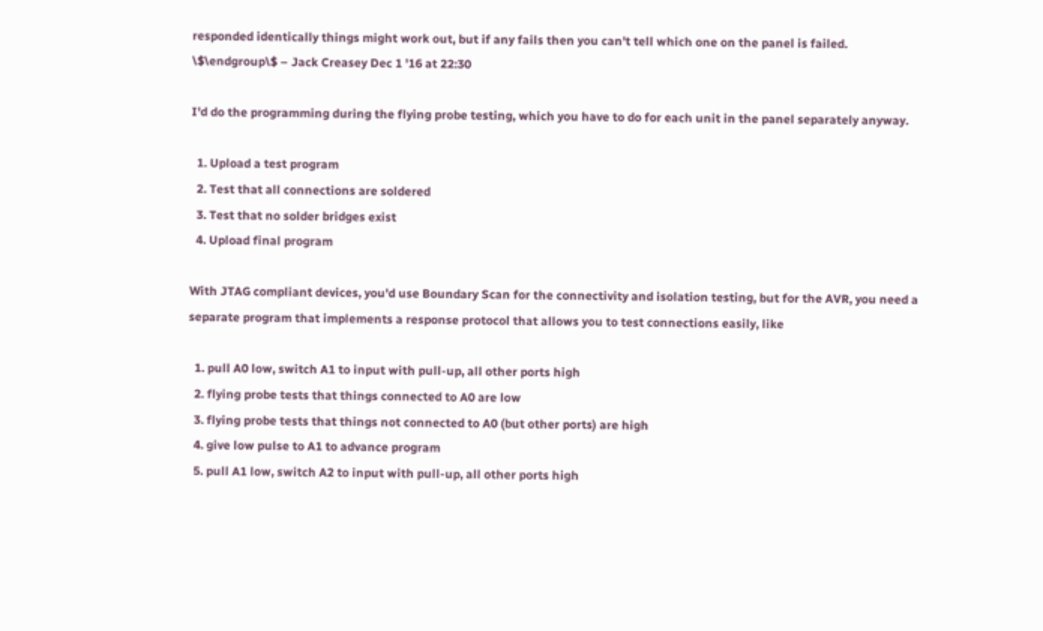responded identically things might work out, but if any fails then you can't tell which one on the panel is failed. \$\endgroup\$ – Jack Creasey Dec 1 '16 at 22:30

I'd do the programming during the flying probe testing, which you have to do for each unit in the panel separately anyway.

  1. Upload a test program
  2. Test that all connections are soldered
  3. Test that no solder bridges exist
  4. Upload final program

With JTAG compliant devices, you'd use Boundary Scan for the connectivity and isolation testing, but for the AVR, you need a separate program that implements a response protocol that allows you to test connections easily, like

  1. pull A0 low, switch A1 to input with pull-up, all other ports high
  2. flying probe tests that things connected to A0 are low
  3. flying probe tests that things not connected to A0 (but other ports) are high
  4. give low pulse to A1 to advance program
  5. pull A1 low, switch A2 to input with pull-up, all other ports high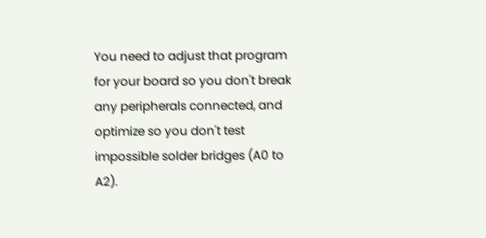You need to adjust that program for your board so you don't break any peripherals connected, and optimize so you don't test impossible solder bridges (A0 to A2).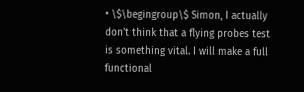• \$\begingroup\$ Simon, I actually don't think that a flying probes test is something vital. I will make a full functional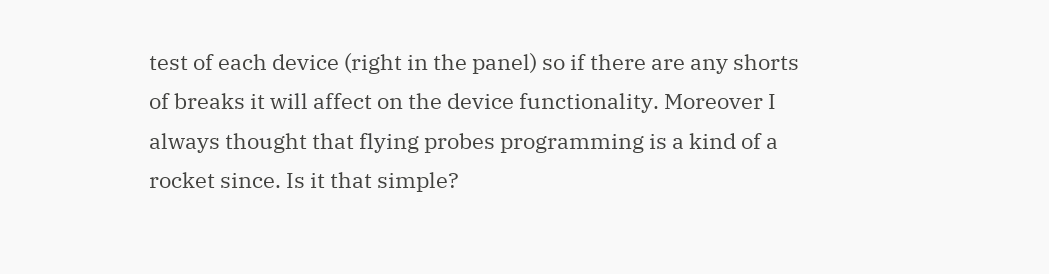test of each device (right in the panel) so if there are any shorts of breaks it will affect on the device functionality. Moreover I always thought that flying probes programming is a kind of a rocket since. Is it that simple?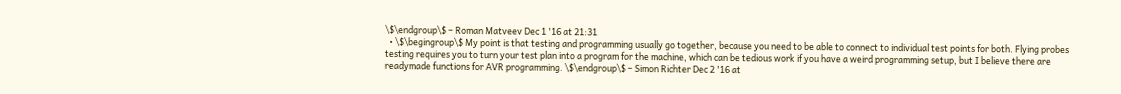\$\endgroup\$ – Roman Matveev Dec 1 '16 at 21:31
  • \$\begingroup\$ My point is that testing and programming usually go together, because you need to be able to connect to individual test points for both. Flying probes testing requires you to turn your test plan into a program for the machine, which can be tedious work if you have a weird programming setup, but I believe there are readymade functions for AVR programming. \$\endgroup\$ – Simon Richter Dec 2 '16 at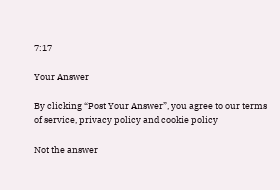7:17

Your Answer

By clicking “Post Your Answer”, you agree to our terms of service, privacy policy and cookie policy

Not the answer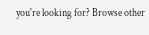you're looking for? Browse other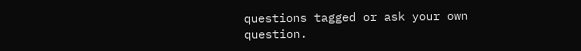questions tagged or ask your own question.